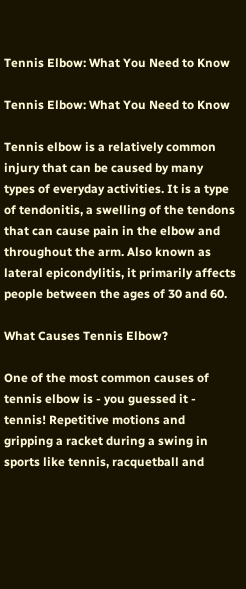Tennis Elbow: What You Need to Know

Tennis Elbow: What You Need to Know

Tennis elbow is a relatively common injury that can be caused by many types of everyday activities. It is a type of tendonitis, a swelling of the tendons that can cause pain in the elbow and throughout the arm. Also known as lateral epicondylitis, it primarily affects people between the ages of 30 and 60.

What Causes Tennis Elbow?

One of the most common causes of tennis elbow is - you guessed it - tennis! Repetitive motions and gripping a racket during a swing in sports like tennis, racquetball and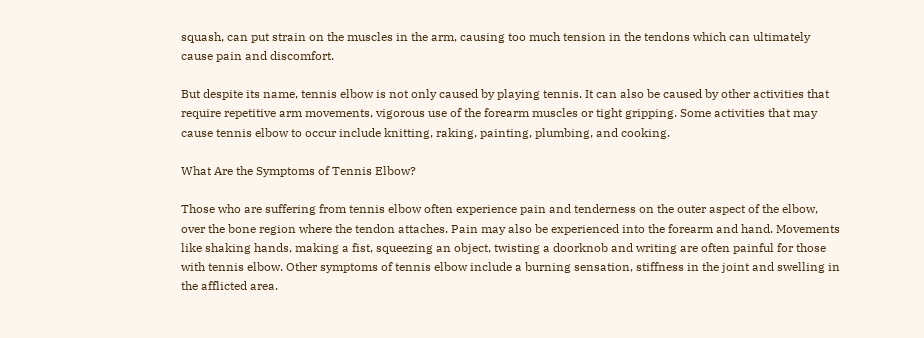squash, can put strain on the muscles in the arm, causing too much tension in the tendons which can ultimately cause pain and discomfort.

But despite its name, tennis elbow is not only caused by playing tennis. It can also be caused by other activities that require repetitive arm movements, vigorous use of the forearm muscles or tight gripping. Some activities that may cause tennis elbow to occur include knitting, raking, painting, plumbing, and cooking.

What Are the Symptoms of Tennis Elbow?

Those who are suffering from tennis elbow often experience pain and tenderness on the outer aspect of the elbow, over the bone region where the tendon attaches. Pain may also be experienced into the forearm and hand. Movements like shaking hands, making a fist, squeezing an object, twisting a doorknob and writing are often painful for those with tennis elbow. Other symptoms of tennis elbow include a burning sensation, stiffness in the joint and swelling in the afflicted area.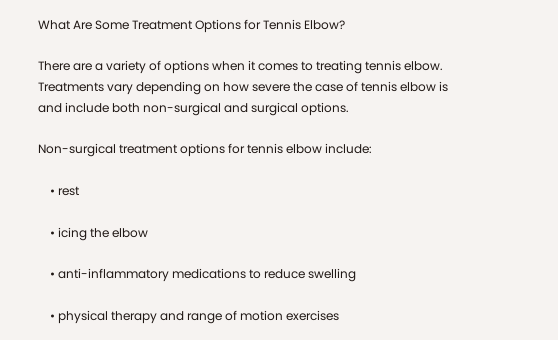What Are Some Treatment Options for Tennis Elbow?

There are a variety of options when it comes to treating tennis elbow. Treatments vary depending on how severe the case of tennis elbow is and include both non-surgical and surgical options.

Non-surgical treatment options for tennis elbow include:

    • rest

    • icing the elbow

    • anti-inflammatory medications to reduce swelling

    • physical therapy and range of motion exercises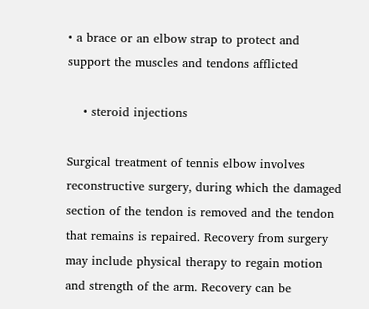• a brace or an elbow strap to protect and support the muscles and tendons afflicted

    • steroid injections

Surgical treatment of tennis elbow involves reconstructive surgery, during which the damaged section of the tendon is removed and the tendon that remains is repaired. Recovery from surgery may include physical therapy to regain motion and strength of the arm. Recovery can be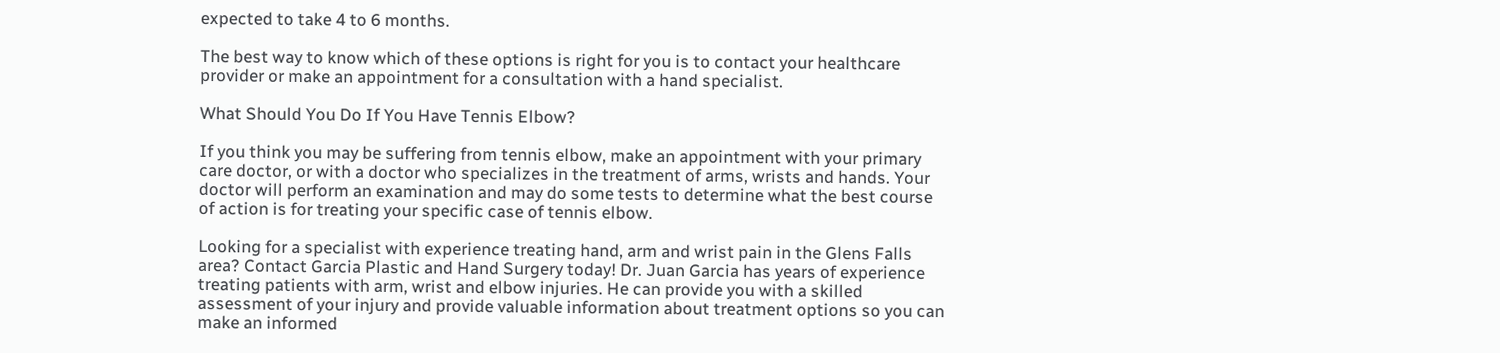expected to take 4 to 6 months.

The best way to know which of these options is right for you is to contact your healthcare provider or make an appointment for a consultation with a hand specialist.

What Should You Do If You Have Tennis Elbow?

If you think you may be suffering from tennis elbow, make an appointment with your primary care doctor, or with a doctor who specializes in the treatment of arms, wrists and hands. Your doctor will perform an examination and may do some tests to determine what the best course of action is for treating your specific case of tennis elbow.

Looking for a specialist with experience treating hand, arm and wrist pain in the Glens Falls area? Contact Garcia Plastic and Hand Surgery today! Dr. Juan Garcia has years of experience treating patients with arm, wrist and elbow injuries. He can provide you with a skilled assessment of your injury and provide valuable information about treatment options so you can make an informed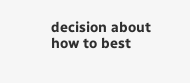decision about how to best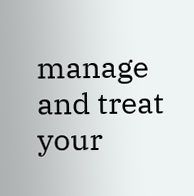manage and treat your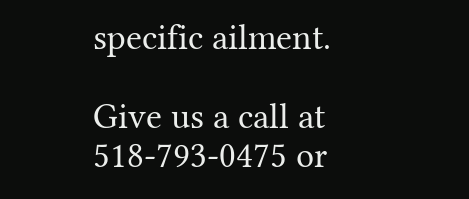specific ailment.

Give us a call at 518-793-0475 or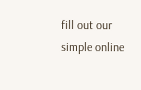fill out our simple online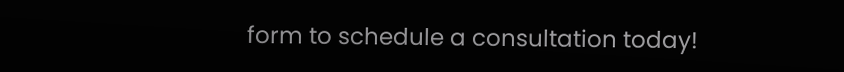form to schedule a consultation today!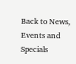Back to News, Events and Specials